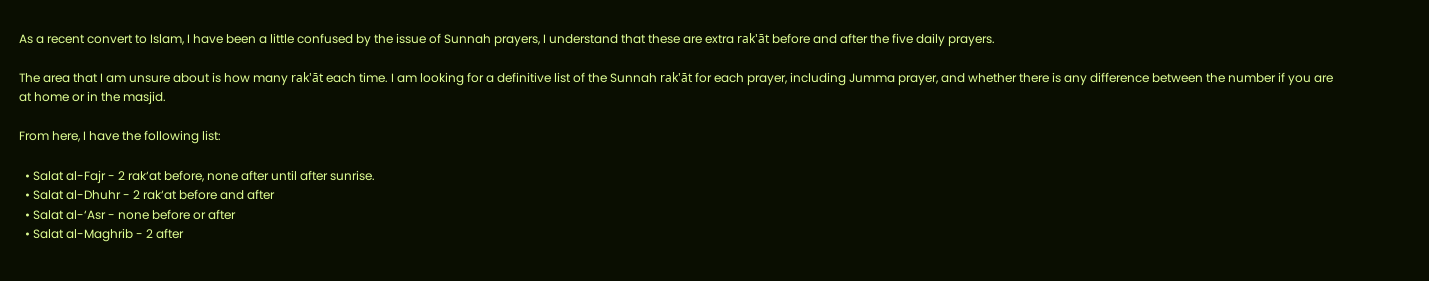As a recent convert to Islam, I have been a little confused by the issue of Sunnah prayers, I understand that these are extra rak'āt before and after the five daily prayers.

The area that I am unsure about is how many rak'āt each time. I am looking for a definitive list of the Sunnah rak'āt for each prayer, including Jumma prayer, and whether there is any difference between the number if you are at home or in the masjid.

From here, I have the following list:

  • Salat al-Fajr - 2 rak‘at before, none after until after sunrise.
  • Salat al-Dhuhr - 2 rak‘at before and after
  • Salat al-‘Asr - none before or after
  • Salat al-Maghrib - 2 after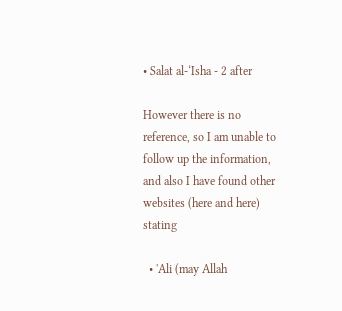• Salat al-‘Isha - 2 after

However there is no reference, so I am unable to follow up the information, and also I have found other websites (here and here) stating

  • 'Ali (may Allah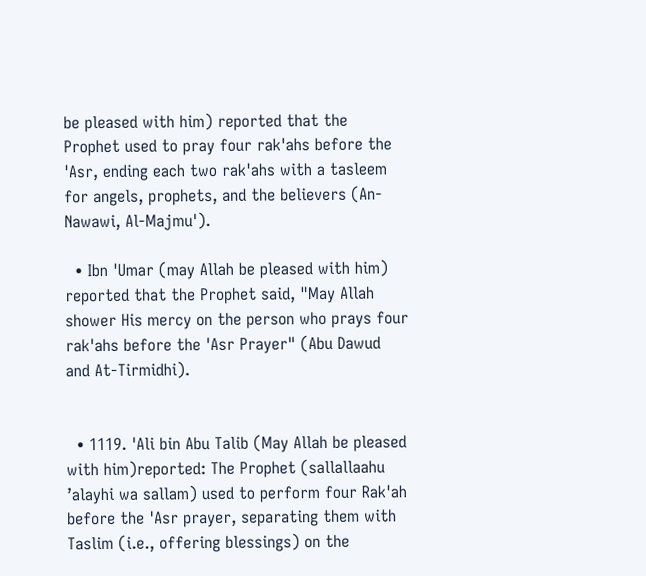be pleased with him) reported that the Prophet used to pray four rak'ahs before the 'Asr, ending each two rak'ahs with a tasleem for angels, prophets, and the believers (An-Nawawi, Al-Majmu').

  • Ibn 'Umar (may Allah be pleased with him) reported that the Prophet said, "May Allah shower His mercy on the person who prays four rak'ahs before the 'Asr Prayer" (Abu Dawud and At-Tirmidhi).


  • 1119. 'Ali bin Abu Talib (May Allah be pleased with him)reported: The Prophet (sallallaahu ’alayhi wa sallam) used to perform four Rak'ah before the 'Asr prayer, separating them with Taslim (i.e., offering blessings) on the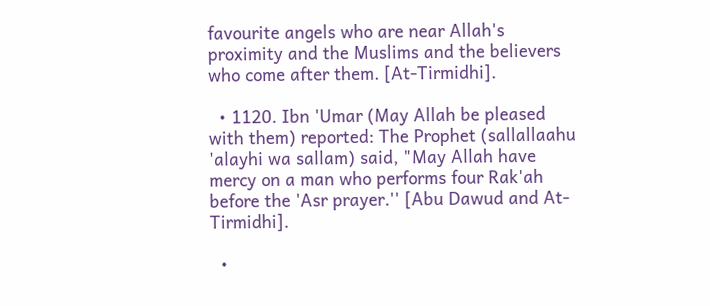favourite angels who are near Allah's proximity and the Muslims and the believers who come after them. [At-Tirmidhi].

  • 1120. Ibn 'Umar (May Allah be pleased with them) reported: The Prophet (sallallaahu 'alayhi wa sallam) said, "May Allah have mercy on a man who performs four Rak'ah before the 'Asr prayer.'' [Abu Dawud and At-Tirmidhi].

  •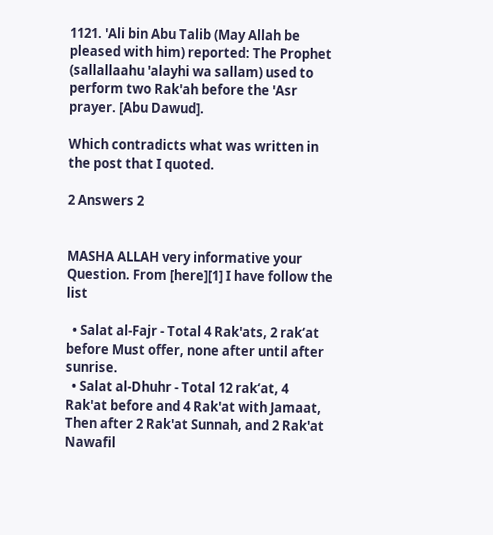1121. 'Ali bin Abu Talib (May Allah be pleased with him) reported: The Prophet (sallallaahu 'alayhi wa sallam) used to perform two Rak'ah before the 'Asr prayer. [Abu Dawud].

Which contradicts what was written in the post that I quoted.

2 Answers 2


MASHA ALLAH very informative your Question. From [here][1] I have follow the list

  • Salat al-Fajr - Total 4 Rak'ats, 2 rak‘at before Must offer, none after until after sunrise.
  • Salat al-Dhuhr - Total 12 rak‘at, 4 Rak'at before and 4 Rak'at with Jamaat, Then after 2 Rak'at Sunnah, and 2 Rak'at Nawafil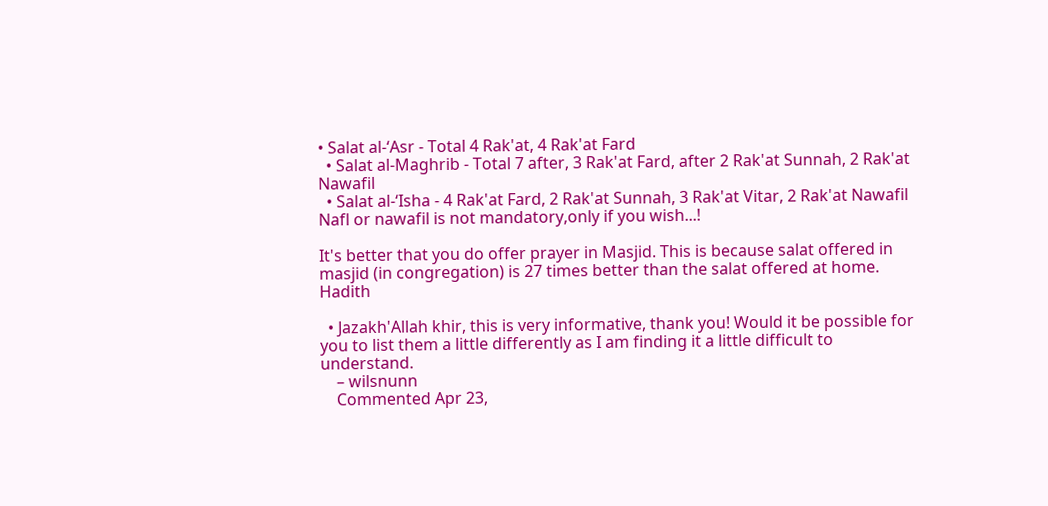• Salat al-‘Asr - Total 4 Rak'at, 4 Rak'at Fard
  • Salat al-Maghrib - Total 7 after, 3 Rak'at Fard, after 2 Rak'at Sunnah, 2 Rak'at Nawafil
  • Salat al-‘Isha - 4 Rak'at Fard, 2 Rak'at Sunnah, 3 Rak'at Vitar, 2 Rak'at Nawafil Nafl or nawafil is not mandatory,only if you wish...!

It's better that you do offer prayer in Masjid. This is because salat offered in masjid (in congregation) is 27 times better than the salat offered at home. Hadith

  • Jazakh'Allah khir, this is very informative, thank you! Would it be possible for you to list them a little differently as I am finding it a little difficult to understand.
    – wilsnunn
    Commented Apr 23,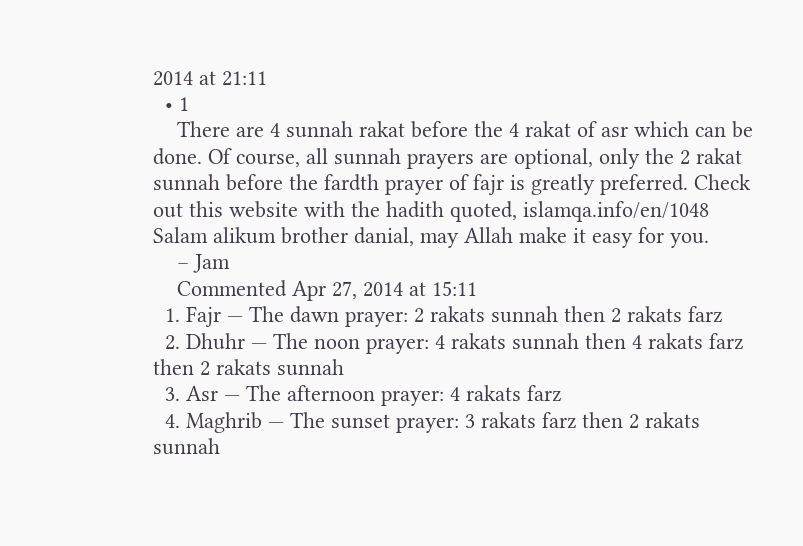2014 at 21:11
  • 1
    There are 4 sunnah rakat before the 4 rakat of asr which can be done. Of course, all sunnah prayers are optional, only the 2 rakat sunnah before the fardth prayer of fajr is greatly preferred. Check out this website with the hadith quoted, islamqa.info/en/1048 Salam alikum brother danial, may Allah make it easy for you.
    – Jam
    Commented Apr 27, 2014 at 15:11
  1. Fajr — The dawn prayer: 2 rakats sunnah then 2 rakats farz
  2. Dhuhr — The noon prayer: 4 rakats sunnah then 4 rakats farz then 2 rakats sunnah
  3. Asr — The afternoon prayer: 4 rakats farz
  4. Maghrib — The sunset prayer: 3 rakats farz then 2 rakats sunnah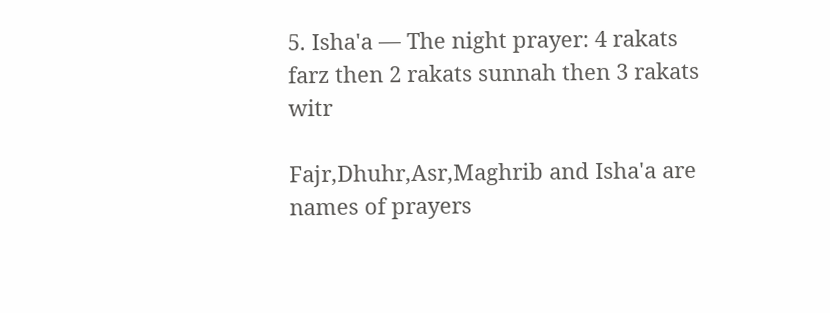5. Isha'a — The night prayer: 4 rakats farz then 2 rakats sunnah then 3 rakats witr

Fajr,Dhuhr,Asr,Maghrib and Isha'a are names of prayers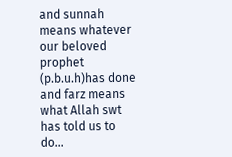and sunnah means whatever our beloved prophet (p.b.u.h)has done and farz means what Allah swt has told us to do...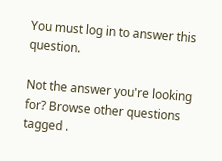You must log in to answer this question.

Not the answer you're looking for? Browse other questions tagged .